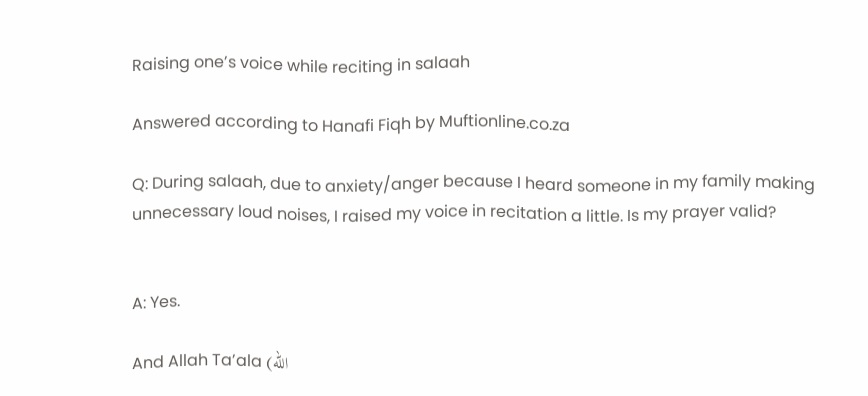Raising one’s voice while reciting in salaah

Answered according to Hanafi Fiqh by Muftionline.co.za

Q: During salaah, due to anxiety/anger because I heard someone in my family making unnecessary loud noises, I raised my voice in recitation a little. Is my prayer valid?


A: Yes.

And Allah Ta’ala (الله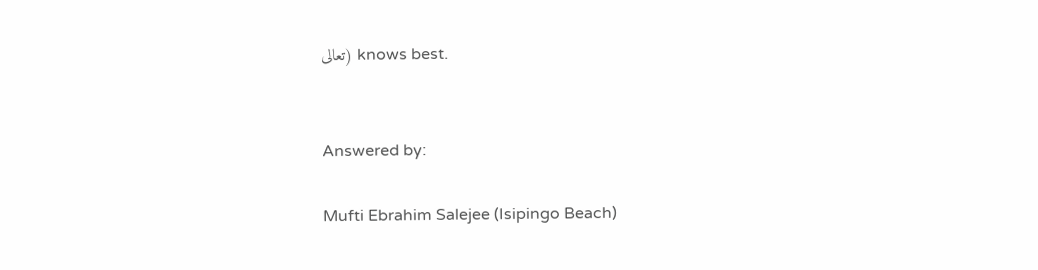تعالى) knows best.


Answered by:

Mufti Ebrahim Salejee (Isipingo Beach)